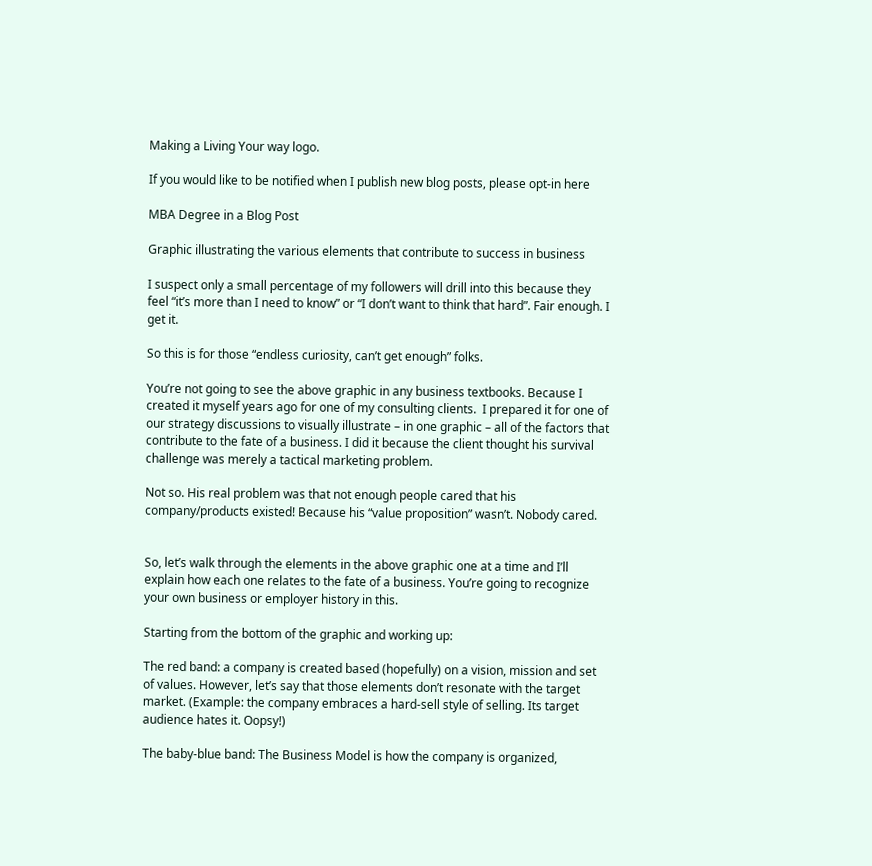Making a Living Your way logo.

If you would like to be notified when I publish new blog posts, please opt-in here

MBA Degree in a Blog Post

Graphic illustrating the various elements that contribute to success in business

I suspect only a small percentage of my followers will drill into this because they feel “it’s more than I need to know” or “I don’t want to think that hard”. Fair enough. I get it.

So this is for those “endless curiosity, can’t get enough” folks.

You’re not going to see the above graphic in any business textbooks. Because I created it myself years ago for one of my consulting clients.  I prepared it for one of our strategy discussions to visually illustrate – in one graphic – all of the factors that contribute to the fate of a business. I did it because the client thought his survival challenge was merely a tactical marketing problem.

Not so. His real problem was that not enough people cared that his company/products existed! Because his “value proposition” wasn’t. Nobody cared.


So, let’s walk through the elements in the above graphic one at a time and I’ll explain how each one relates to the fate of a business. You’re going to recognize your own business or employer history in this.

Starting from the bottom of the graphic and working up:

The red band: a company is created based (hopefully) on a vision, mission and set of values. However, let’s say that those elements don’t resonate with the target market. (Example: the company embraces a hard-sell style of selling. Its target audience hates it. Oopsy!)

The baby-blue band: The Business Model is how the company is organized,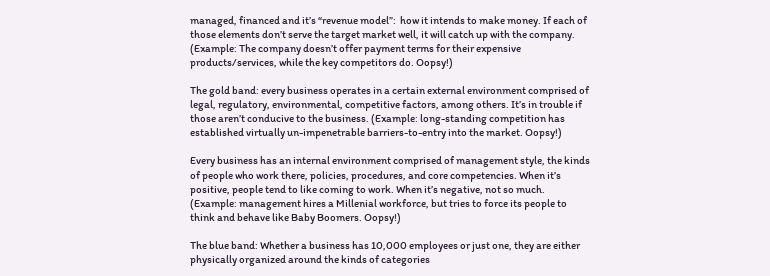managed, financed and it’s “revenue model”:  how it intends to make money. If each of those elements don’t serve the target market well, it will catch up with the company. (Example: The company doesn’t offer payment terms for their expensive products/services, while the key competitors do. Oopsy!)

The gold band: every business operates in a certain external environment comprised of legal, regulatory, environmental, competitive factors, among others. It’s in trouble if those aren’t conducive to the business. (Example: long-standing competition has established virtually un-impenetrable barriers-to-entry into the market. Oopsy!)

Every business has an internal environment comprised of management style, the kinds of people who work there, policies, procedures, and core competencies. When it’s positive, people tend to like coming to work. When it’s negative, not so much. (Example: management hires a Millenial workforce, but tries to force its people to think and behave like Baby Boomers. Oopsy!)

The blue band: Whether a business has 10,000 employees or just one, they are either physically organized around the kinds of categories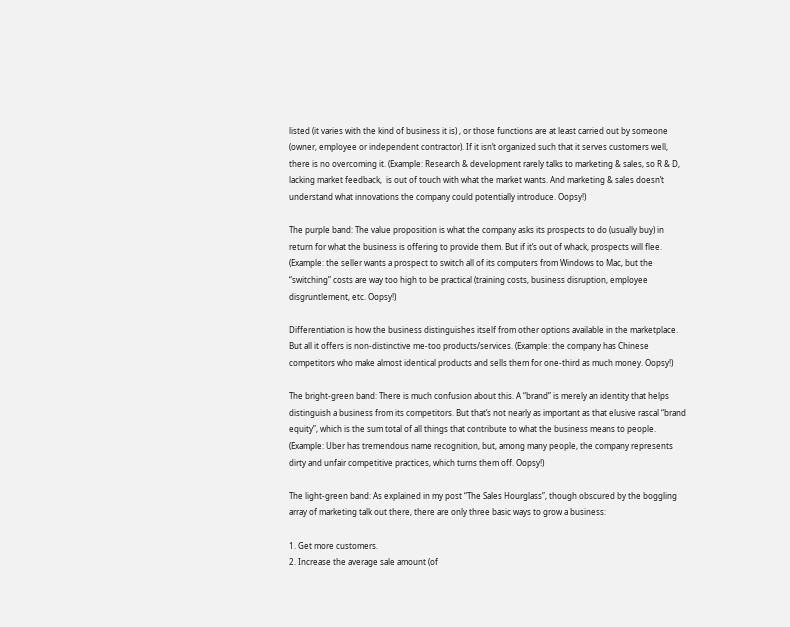listed (it varies with the kind of business it is) , or those functions are at least carried out by someone (owner, employee or independent contractor). If it isn’t organized such that it serves customers well, there is no overcoming it. (Example: Research & development rarely talks to marketing & sales, so R & D, lacking market feedback,  is out of touch with what the market wants. And marketing & sales doesn’t understand what innovations the company could potentially introduce. Oopsy!)

The purple band: The value proposition is what the company asks its prospects to do (usually buy) in return for what the business is offering to provide them. But if it’s out of whack, prospects will flee. (Example: the seller wants a prospect to switch all of its computers from Windows to Mac, but the “switching” costs are way too high to be practical (training costs, business disruption, employee disgruntlement, etc. Oopsy!)

Differentiation is how the business distinguishes itself from other options available in the marketplace. But all it offers is non-distinctive me-too products/services. (Example: the company has Chinese competitors who make almost identical products and sells them for one-third as much money. Oopsy!)

The bright-green band: There is much confusion about this. A “brand” is merely an identity that helps distinguish a business from its competitors. But that’s not nearly as important as that elusive rascal “brand equity”, which is the sum total of all things that contribute to what the business means to people. (Example: Uber has tremendous name recognition, but, among many people, the company represents dirty and unfair competitive practices, which turns them off. Oopsy!)

The light-green band: As explained in my post “The Sales Hourglass”, though obscured by the boggling array of marketing talk out there, there are only three basic ways to grow a business:

1. Get more customers.
2. Increase the average sale amount (of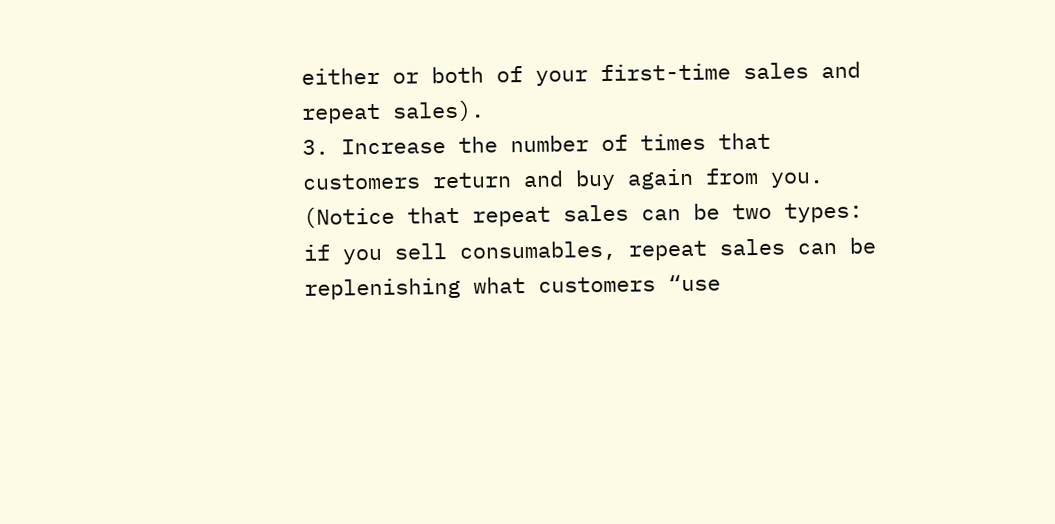either or both of your first-time sales and repeat sales).
3. Increase the number of times that customers return and buy again from you. (Notice that repeat sales can be two types: if you sell consumables, repeat sales can be replenishing what customers “use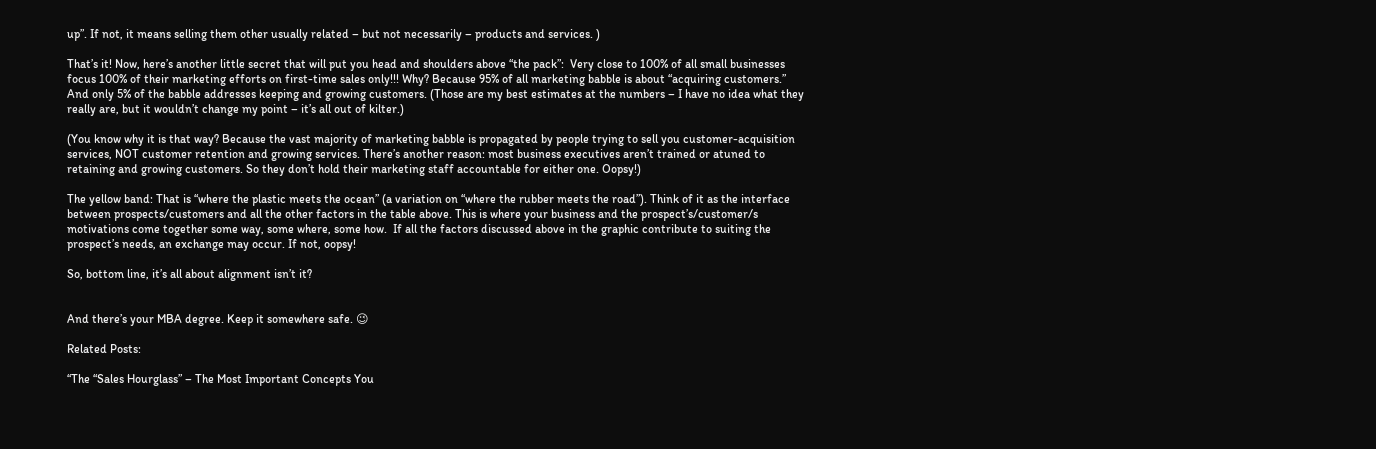up”. If not, it means selling them other usually related – but not necessarily – products and services. )

That’s it! Now, here’s another little secret that will put you head and shoulders above “the pack”:  Very close to 100% of all small businesses focus 100% of their marketing efforts on first-time sales only!!! Why? Because 95% of all marketing babble is about “acquiring customers.” And only 5% of the babble addresses keeping and growing customers. (Those are my best estimates at the numbers – I have no idea what they really are, but it wouldn’t change my point – it’s all out of kilter.)

(You know why it is that way? Because the vast majority of marketing babble is propagated by people trying to sell you customer-acquisition services, NOT customer retention and growing services. There’s another reason: most business executives aren’t trained or atuned to retaining and growing customers. So they don’t hold their marketing staff accountable for either one. Oopsy!)

The yellow band: That is “where the plastic meets the ocean” (a variation on “where the rubber meets the road”). Think of it as the interface between prospects/customers and all the other factors in the table above. This is where your business and the prospect’s/customer/s motivations come together some way, some where, some how.  If all the factors discussed above in the graphic contribute to suiting the prospect’s needs, an exchange may occur. If not, oopsy!

So, bottom line, it’s all about alignment isn’t it?


And there’s your MBA degree. Keep it somewhere safe. 😉

Related Posts:

“The “Sales Hourglass” – The Most Important Concepts You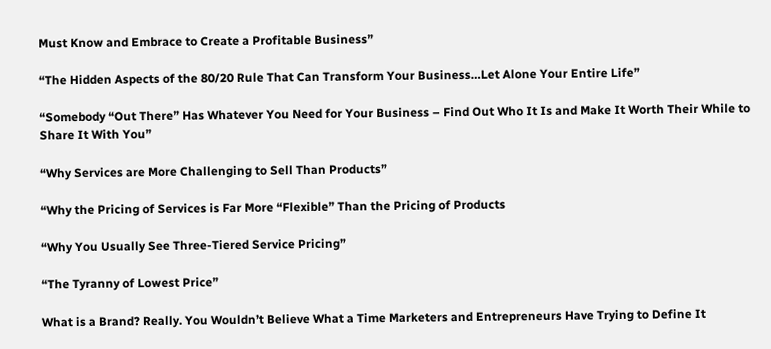Must Know and Embrace to Create a Profitable Business”

“The Hidden Aspects of the 80/20 Rule That Can Transform Your Business…Let Alone Your Entire Life”

“Somebody “Out There” Has Whatever You Need for Your Business – Find Out Who It Is and Make It Worth Their While to Share It With You”

“Why Services are More Challenging to Sell Than Products”

“Why the Pricing of Services is Far More “Flexible” Than the Pricing of Products

“Why You Usually See Three-Tiered Service Pricing”

“The Tyranny of Lowest Price”

What is a Brand? Really. You Wouldn’t Believe What a Time Marketers and Entrepreneurs Have Trying to Define It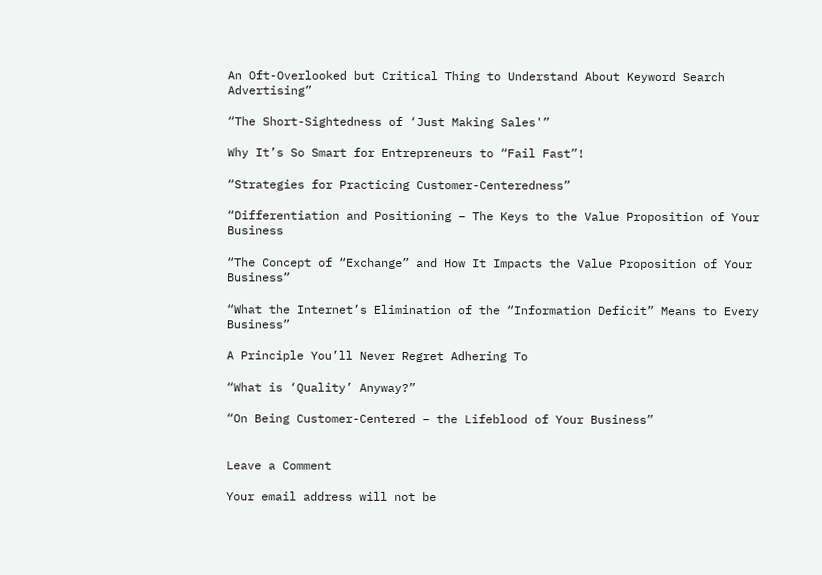An Oft-Overlooked but Critical Thing to Understand About Keyword Search Advertising”

“The Short-Sightedness of ‘Just Making Sales'”

Why It’s So Smart for Entrepreneurs to “Fail Fast”!

“Strategies for Practicing Customer-Centeredness”

“Differentiation and Positioning – The Keys to the Value Proposition of Your Business

“The Concept of “Exchange” and How It Impacts the Value Proposition of Your Business”

“What the Internet’s Elimination of the “Information Deficit” Means to Every Business”

A Principle You’ll Never Regret Adhering To

“What is ‘Quality’ Anyway?”

“On Being Customer-Centered – the Lifeblood of Your Business”


Leave a Comment

Your email address will not be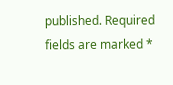published. Required fields are marked *